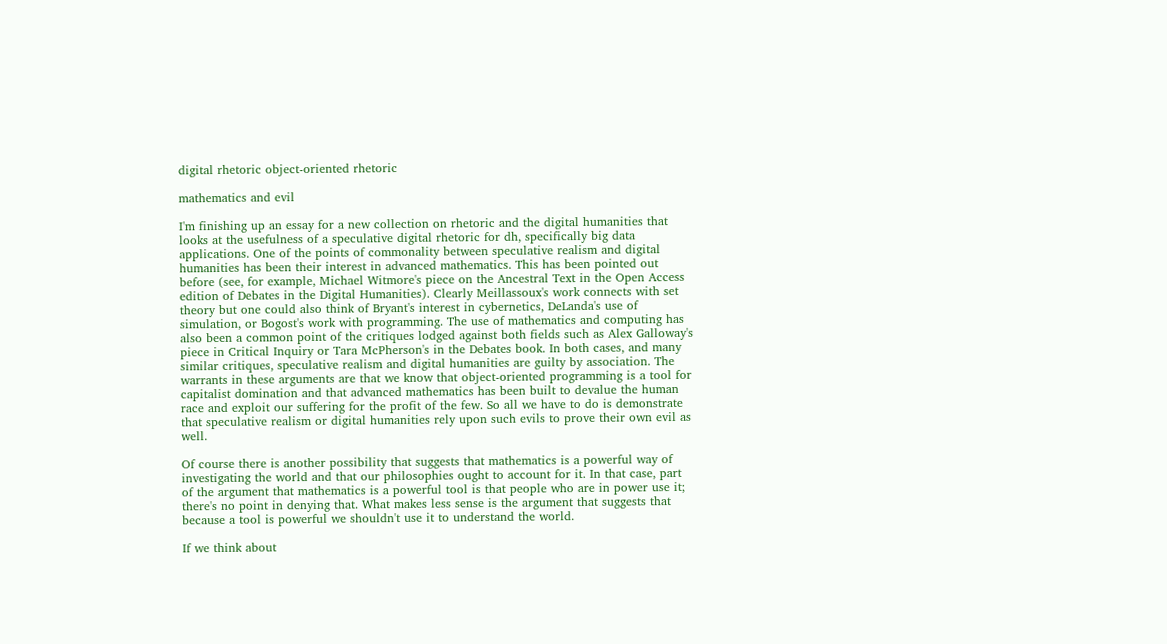digital rhetoric object-oriented rhetoric

mathematics and evil

I'm finishing up an essay for a new collection on rhetoric and the digital humanities that looks at the usefulness of a speculative digital rhetoric for dh, specifically big data applications. One of the points of commonality between speculative realism and digital humanities has been their interest in advanced mathematics. This has been pointed out before (see, for example, Michael Witmore's piece on the Ancestral Text in the Open Access edition of Debates in the Digital Humanities). Clearly Meillassoux's work connects with set theory but one could also think of Bryant's interest in cybernetics, DeLanda's use of simulation, or Bogost's work with programming. The use of mathematics and computing has also been a common point of the critiques lodged against both fields such as Alex Galloway's piece in Critical Inquiry or Tara McPherson's in the Debates book. In both cases, and many similar critiques, speculative realism and digital humanities are guilty by association. The warrants in these arguments are that we know that object-oriented programming is a tool for capitalist domination and that advanced mathematics has been built to devalue the human race and exploit our suffering for the profit of the few. So all we have to do is demonstrate that speculative realism or digital humanities rely upon such evils to prove their own evil as well.

Of course there is another possibility that suggests that mathematics is a powerful way of investigating the world and that our philosophies ought to account for it. In that case, part of the argument that mathematics is a powerful tool is that people who are in power use it; there's no point in denying that. What makes less sense is the argument that suggests that because a tool is powerful we shouldn't use it to understand the world.

If we think about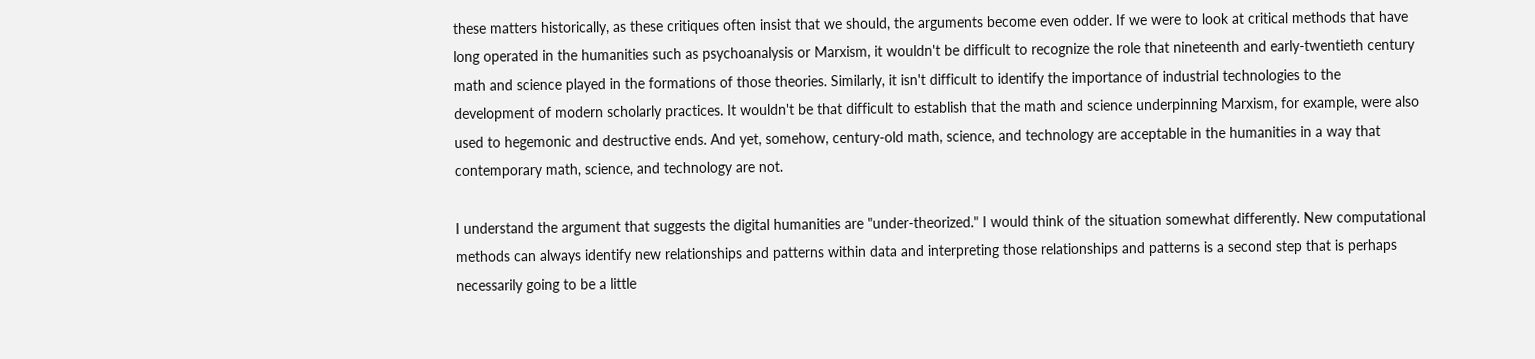these matters historically, as these critiques often insist that we should, the arguments become even odder. If we were to look at critical methods that have long operated in the humanities such as psychoanalysis or Marxism, it wouldn't be difficult to recognize the role that nineteenth and early-twentieth century math and science played in the formations of those theories. Similarly, it isn't difficult to identify the importance of industrial technologies to the development of modern scholarly practices. It wouldn't be that difficult to establish that the math and science underpinning Marxism, for example, were also used to hegemonic and destructive ends. And yet, somehow, century-old math, science, and technology are acceptable in the humanities in a way that contemporary math, science, and technology are not.

I understand the argument that suggests the digital humanities are "under-theorized." I would think of the situation somewhat differently. New computational methods can always identify new relationships and patterns within data and interpreting those relationships and patterns is a second step that is perhaps necessarily going to be a little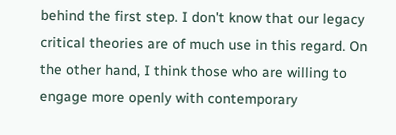behind the first step. I don't know that our legacy critical theories are of much use in this regard. On the other hand, I think those who are willing to engage more openly with contemporary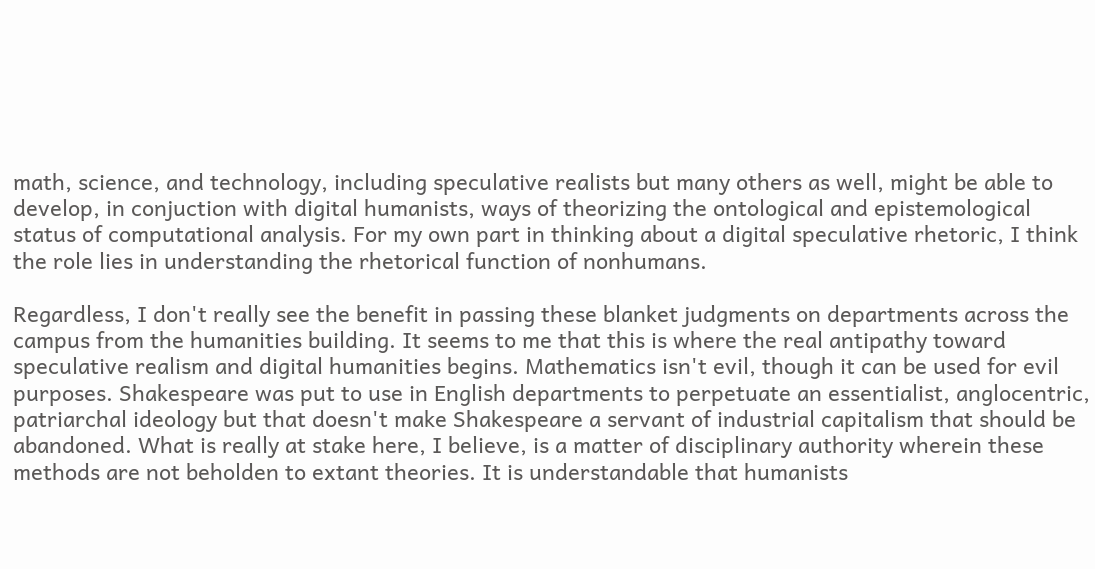math, science, and technology, including speculative realists but many others as well, might be able to develop, in conjuction with digital humanists, ways of theorizing the ontological and epistemological status of computational analysis. For my own part in thinking about a digital speculative rhetoric, I think the role lies in understanding the rhetorical function of nonhumans.

Regardless, I don't really see the benefit in passing these blanket judgments on departments across the campus from the humanities building. It seems to me that this is where the real antipathy toward speculative realism and digital humanities begins. Mathematics isn't evil, though it can be used for evil purposes. Shakespeare was put to use in English departments to perpetuate an essentialist, anglocentric, patriarchal ideology but that doesn't make Shakespeare a servant of industrial capitalism that should be abandoned. What is really at stake here, I believe, is a matter of disciplinary authority wherein these methods are not beholden to extant theories. It is understandable that humanists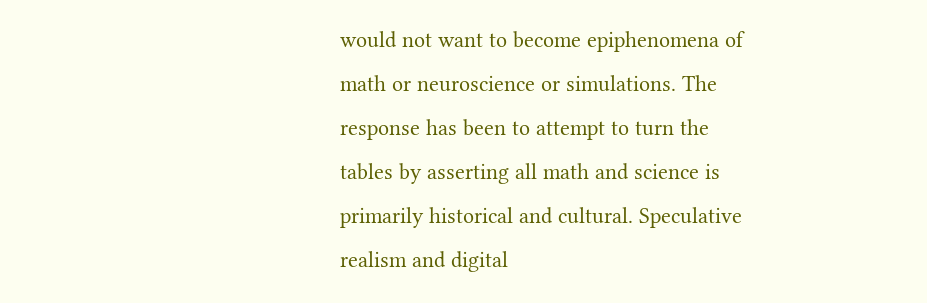would not want to become epiphenomena of math or neuroscience or simulations. The response has been to attempt to turn the tables by asserting all math and science is primarily historical and cultural. Speculative realism and digital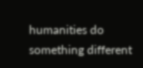humanities do something different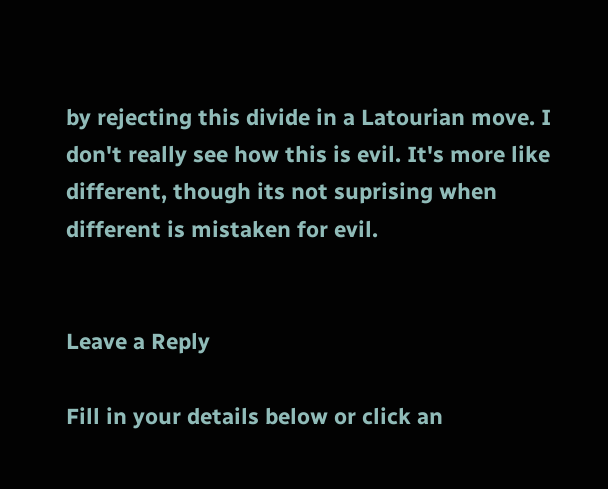by rejecting this divide in a Latourian move. I don't really see how this is evil. It's more like different, though its not suprising when different is mistaken for evil.


Leave a Reply

Fill in your details below or click an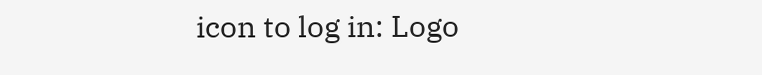icon to log in: Logo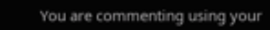You are commenting using your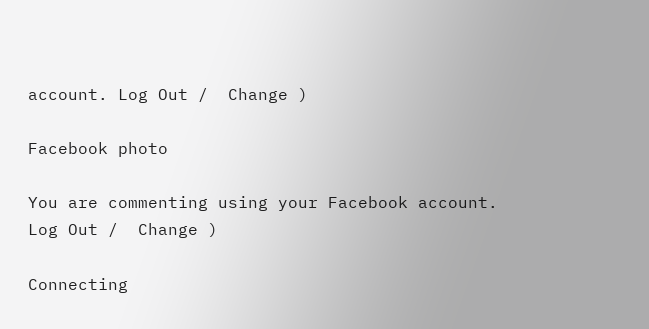account. Log Out /  Change )

Facebook photo

You are commenting using your Facebook account. Log Out /  Change )

Connecting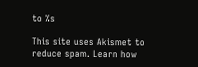to %s

This site uses Akismet to reduce spam. Learn how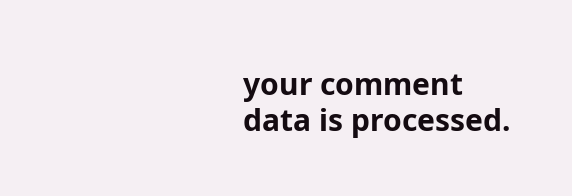your comment data is processed.